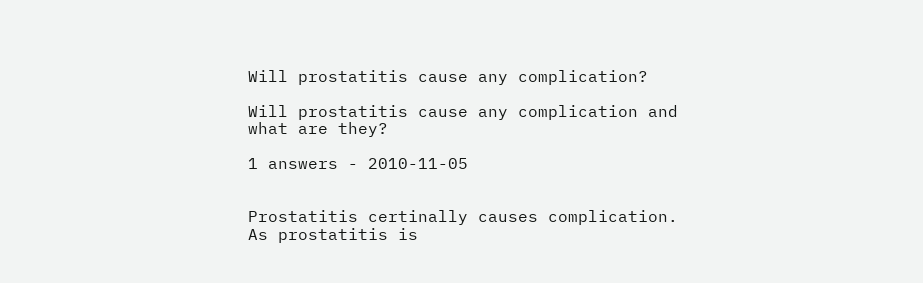Will prostatitis cause any complication?

Will prostatitis cause any complication and what are they?

1 answers - 2010-11-05


Prostatitis certinally causes complication. As prostatitis is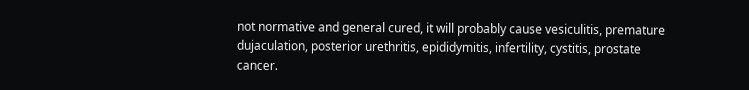not normative and general cured, it will probably cause vesiculitis, premature dujaculation, posterior urethritis, epididymitis, infertility, cystitis, prostate cancer.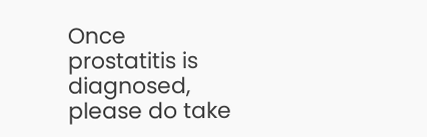Once prostatitis is diagnosed, please do take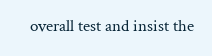overall test and insist the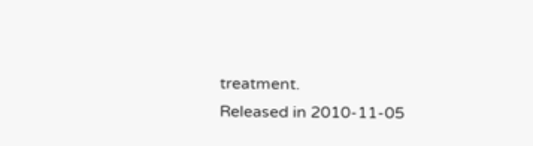treatment.
Released in 2010-11-05